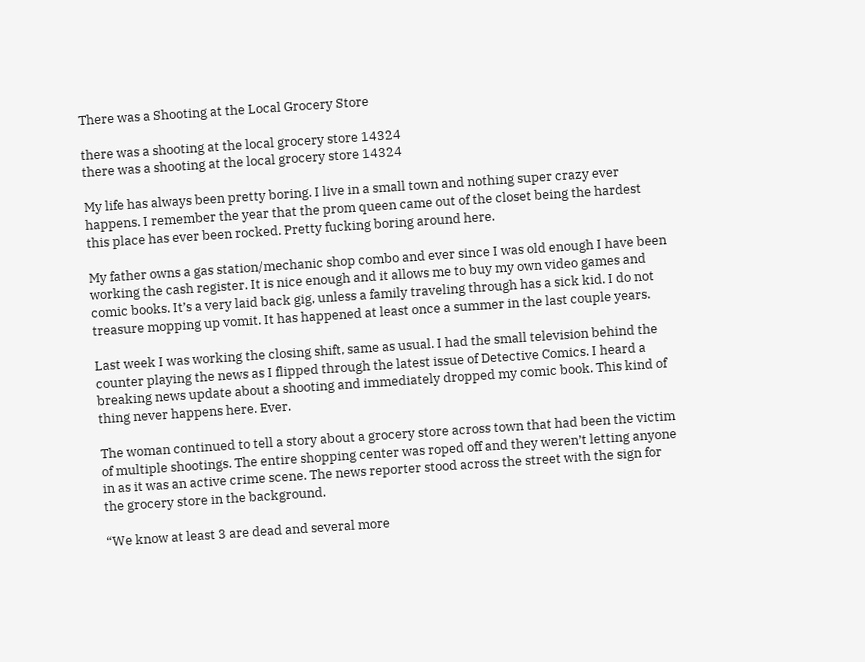There was a Shooting at the Local Grocery Store

there was a shooting at the local grocery store 14324
there was a shooting at the local grocery store 14324

My life has always been pretty boring. I live in a small town and nothing super crazy ever happens. I remember the year that the prom queen came out of the closet being the hardest this place has ever been rocked. Pretty fucking boring around here.

My father owns a gas station/mechanic shop combo and ever since I was old enough I have been working the cash register. It is nice enough and it allows me to buy my own video games and comic books. It’s a very laid back gig, unless a family traveling through has a sick kid. I do not treasure mopping up vomit. It has happened at least once a summer in the last couple years.

Last week I was working the closing shift, same as usual. I had the small television behind the counter playing the news as I flipped through the latest issue of Detective Comics. I heard a breaking news update about a shooting and immediately dropped my comic book. This kind of thing never happens here. Ever.

The woman continued to tell a story about a grocery store across town that had been the victim of multiple shootings. The entire shopping center was roped off and they weren’t letting anyone in as it was an active crime scene. The news reporter stood across the street with the sign for the grocery store in the background.

“We know at least 3 are dead and several more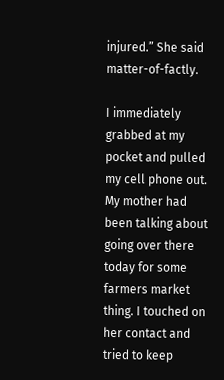injured.” She said matter-of-factly.

I immediately grabbed at my pocket and pulled my cell phone out. My mother had been talking about going over there today for some farmers market thing. I touched on her contact and tried to keep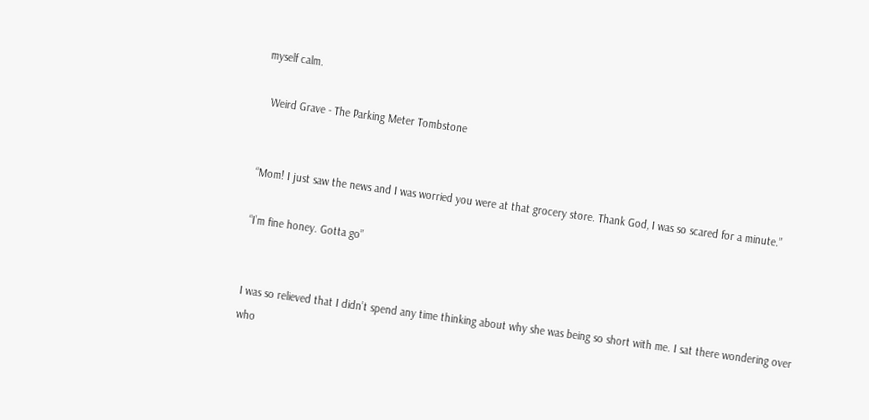myself calm.

  Weird Grave - The Parking Meter Tombstone


“Mom! I just saw the news and I was worried you were at that grocery store. Thank God, I was so scared for a minute.”

“I’m fine honey. Gotta go”


I was so relieved that I didn’t spend any time thinking about why she was being so short with me. I sat there wondering over who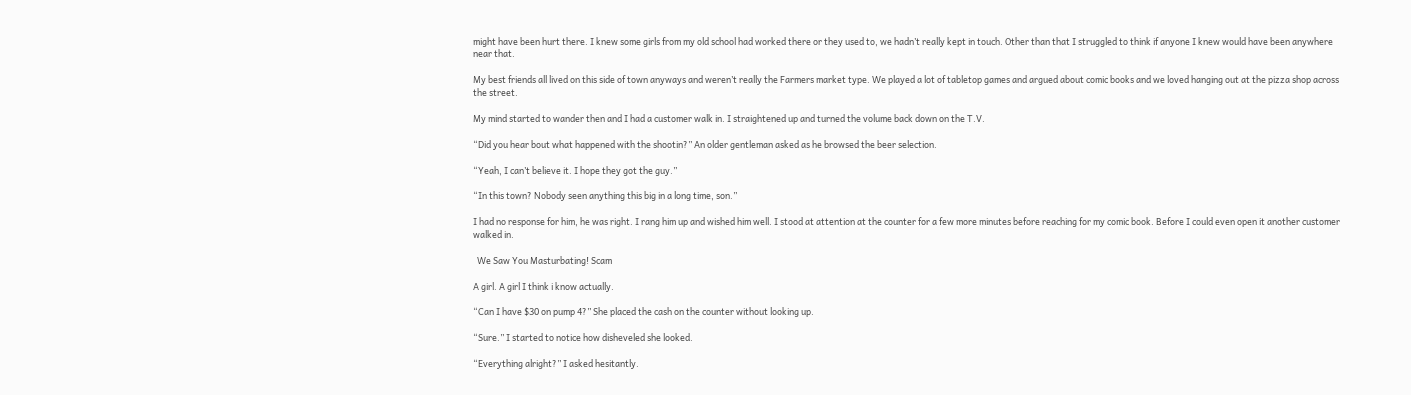might have been hurt there. I knew some girls from my old school had worked there or they used to, we hadn’t really kept in touch. Other than that I struggled to think if anyone I knew would have been anywhere near that.

My best friends all lived on this side of town anyways and weren’t really the Farmers market type. We played a lot of tabletop games and argued about comic books and we loved hanging out at the pizza shop across the street.

My mind started to wander then and I had a customer walk in. I straightened up and turned the volume back down on the T.V.

“Did you hear bout what happened with the shootin?” An older gentleman asked as he browsed the beer selection.

“Yeah, I can’t believe it. I hope they got the guy.”

“In this town? Nobody seen anything this big in a long time, son.”

I had no response for him, he was right. I rang him up and wished him well. I stood at attention at the counter for a few more minutes before reaching for my comic book. Before I could even open it another customer walked in.

  We Saw You Masturbating! Scam

A girl. A girl I think i know actually.

“Can I have $30 on pump 4?” She placed the cash on the counter without looking up.

“Sure.” I started to notice how disheveled she looked.

“Everything alright?” I asked hesitantly.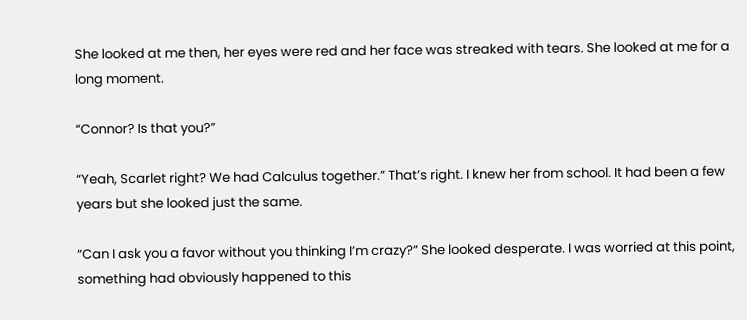She looked at me then, her eyes were red and her face was streaked with tears. She looked at me for a long moment.

“Connor? Is that you?”

“Yeah, Scarlet right? We had Calculus together.” That’s right. I knew her from school. It had been a few years but she looked just the same.

“Can I ask you a favor without you thinking I’m crazy?” She looked desperate. I was worried at this point, something had obviously happened to this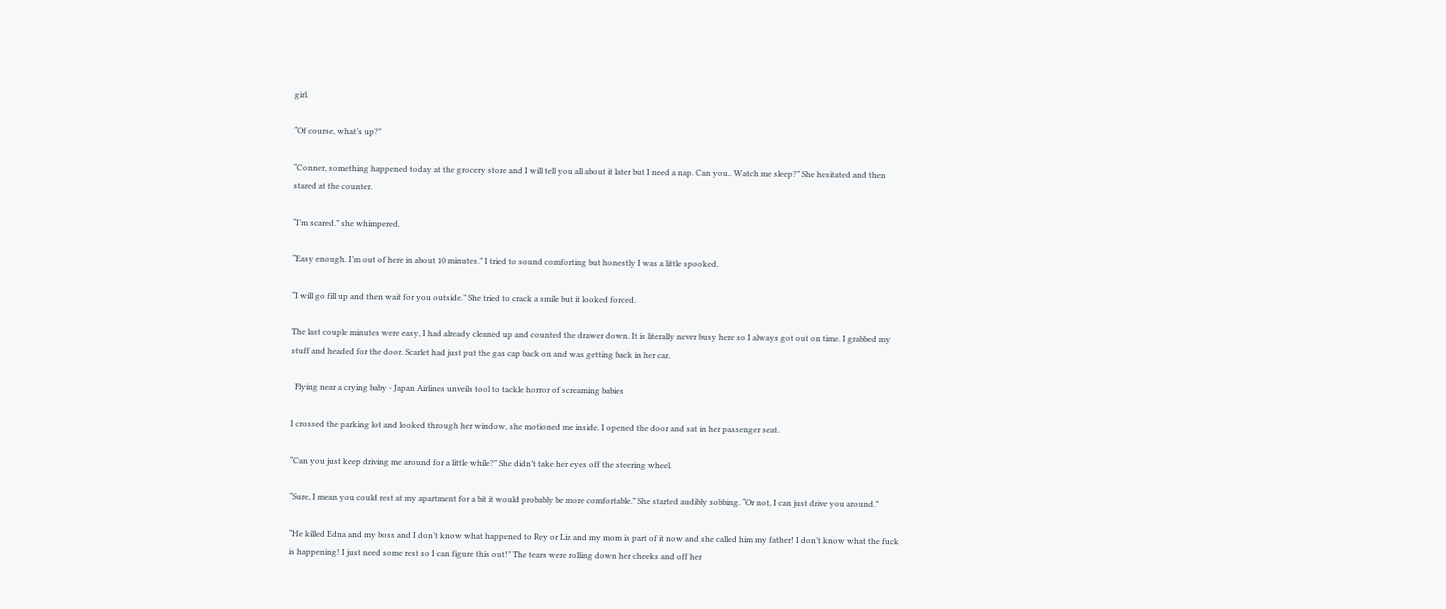girl.

“Of course, what’s up?”

“Conner, something happened today at the grocery store and I will tell you all about it later but I need a nap. Can you.. Watch me sleep?” She hesitated and then stared at the counter.

“I’m scared.” she whimpered.

“Easy enough. I’m out of here in about 10 minutes.” I tried to sound comforting but honestly I was a little spooked.

“I will go fill up and then wait for you outside.” She tried to crack a smile but it looked forced.

The last couple minutes were easy, I had already cleaned up and counted the drawer down. It is literally never busy here so I always got out on time. I grabbed my stuff and headed for the door. Scarlet had just put the gas cap back on and was getting back in her car.

  Flying near a crying baby - Japan Airlines unveils tool to tackle horror of screaming babies

I crossed the parking lot and looked through her window, she motioned me inside. I opened the door and sat in her passenger seat.

“Can you just keep driving me around for a little while?” She didn’t take her eyes off the steering wheel.

“Sure, I mean you could rest at my apartment for a bit it would probably be more comfortable.” She started audibly sobbing. “Or not, I can just drive you around.”

“He killed Edna and my boss and I don’t know what happened to Rey or Liz and my mom is part of it now and she called him my father! I don’t know what the fuck is happening! I just need some rest so I can figure this out!” The tears were rolling down her cheeks and off her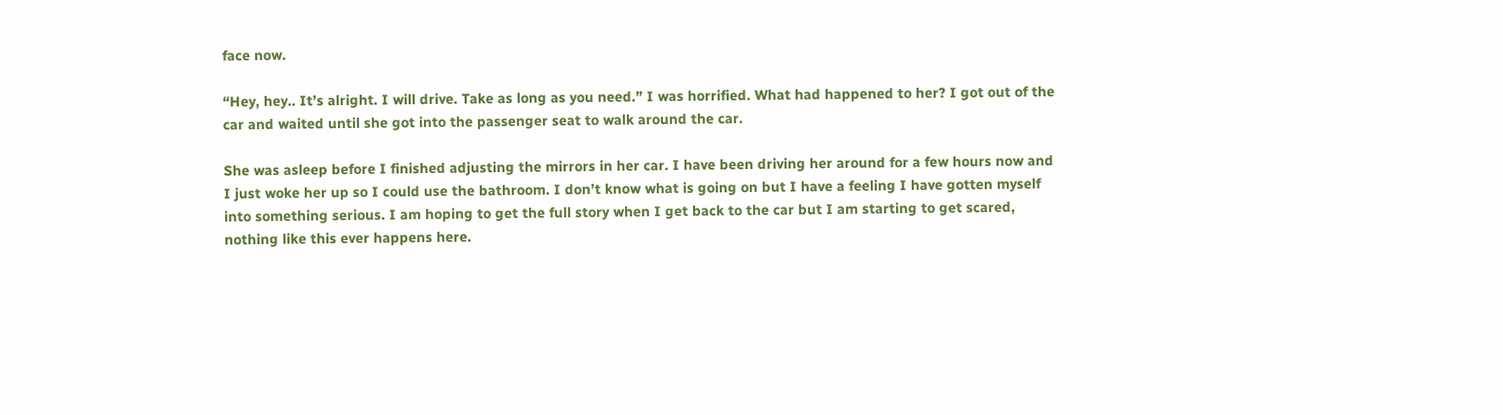face now.

“Hey, hey.. It’s alright. I will drive. Take as long as you need.” I was horrified. What had happened to her? I got out of the car and waited until she got into the passenger seat to walk around the car.

She was asleep before I finished adjusting the mirrors in her car. I have been driving her around for a few hours now and I just woke her up so I could use the bathroom. I don’t know what is going on but I have a feeling I have gotten myself into something serious. I am hoping to get the full story when I get back to the car but I am starting to get scared, nothing like this ever happens here.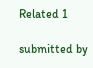Related 1

submitted by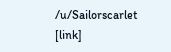/u/Sailorscarlet
[link]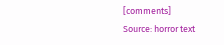[comments]
Source: horror text